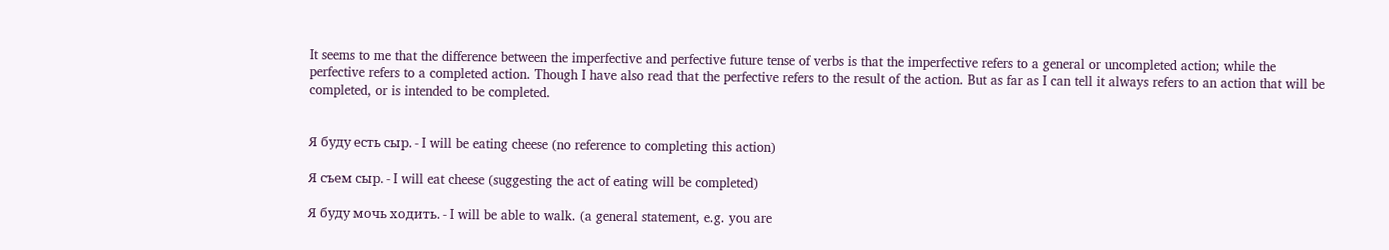It seems to me that the difference between the imperfective and perfective future tense of verbs is that the imperfective refers to a general or uncompleted action; while the perfective refers to a completed action. Though I have also read that the perfective refers to the result of the action. But as far as I can tell it always refers to an action that will be completed, or is intended to be completed.


Я буду есть сыр. - I will be eating cheese (no reference to completing this action)

Я съем сыр. - I will eat cheese (suggesting the act of eating will be completed)

Я буду мочь ходить. - I will be able to walk. (a general statement, e.g. you are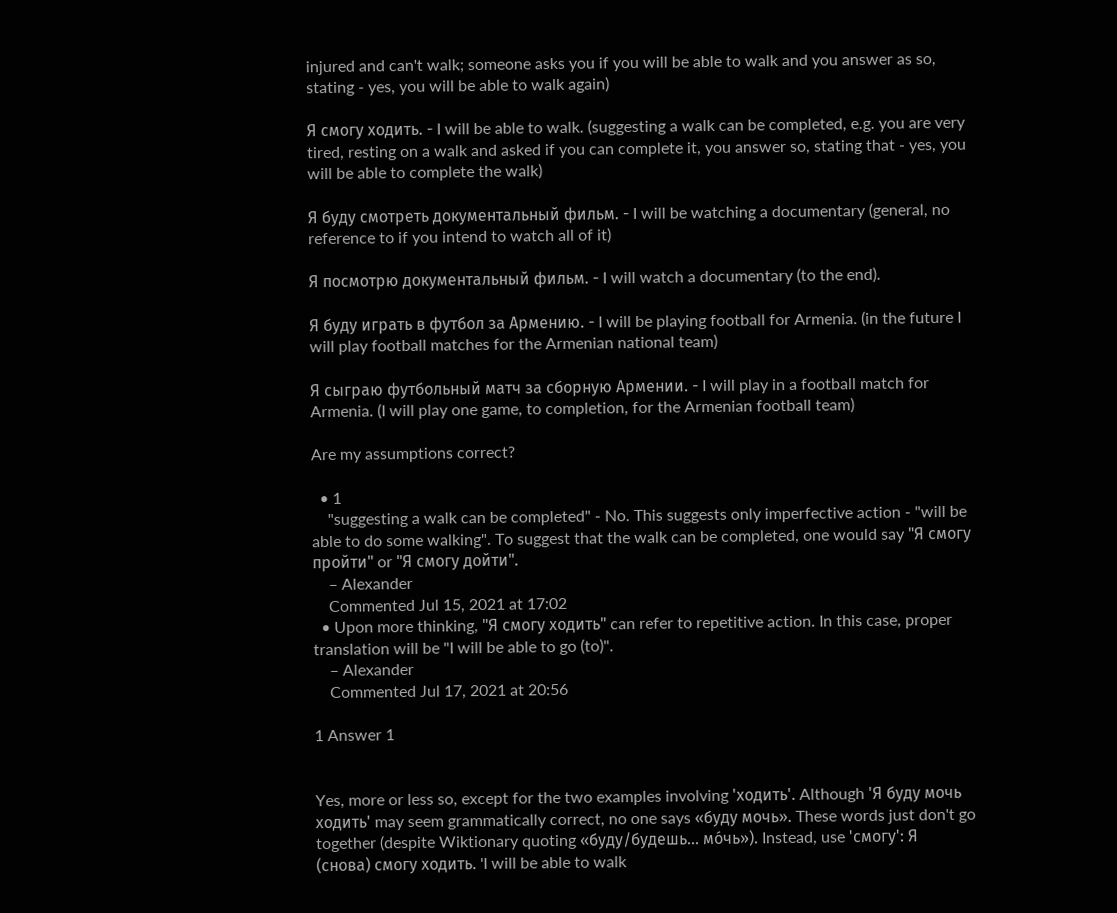injured and can't walk; someone asks you if you will be able to walk and you answer as so, stating - yes, you will be able to walk again)

Я смогу ходить. - I will be able to walk. (suggesting a walk can be completed, e.g. you are very tired, resting on a walk and asked if you can complete it, you answer so, stating that - yes, you will be able to complete the walk)

Я буду смотреть документальный фильм. - I will be watching a documentary (general, no reference to if you intend to watch all of it)

Я посмотрю документальный фильм. - I will watch a documentary (to the end).

Я буду играть в футбол за Армению. - I will be playing football for Armenia. (in the future I will play football matches for the Armenian national team)

Я сыграю футбольный матч за сборную Армении. - I will play in a football match for Armenia. (I will play one game, to completion, for the Armenian football team)

Are my assumptions correct?

  • 1
    "suggesting a walk can be completed" - No. This suggests only imperfective action - "will be able to do some walking". To suggest that the walk can be completed, one would say "Я смогу пройти" or "Я смогу дойти".
    – Alexander
    Commented Jul 15, 2021 at 17:02
  • Upon more thinking, "Я смогу ходить" can refer to repetitive action. In this case, proper translation will be "I will be able to go (to)".
    – Alexander
    Commented Jul 17, 2021 at 20:56

1 Answer 1


Yes, more or less so, except for the two examples involving 'ходить'. Although 'Я буду мочь ходить' may seem grammatically correct, no one says «буду мочь». These words just don't go together (despite Wiktionary quoting «буду/будешь… мо́чь»). Instead, use 'смогу': Я (снова) смогу ходить. 'I will be able to walk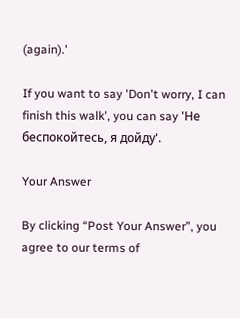(again).'

If you want to say 'Don't worry, I can finish this walk', you can say 'Не беспокойтесь, я дойду'.

Your Answer

By clicking “Post Your Answer”, you agree to our terms of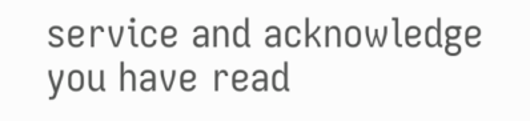service and acknowledge you have read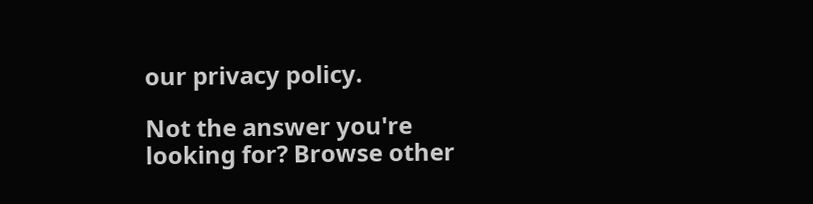our privacy policy.

Not the answer you're looking for? Browse other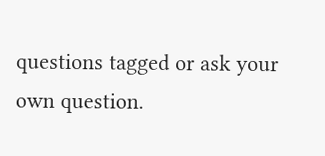questions tagged or ask your own question.